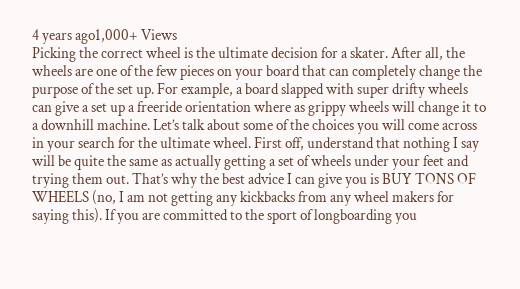4 years ago1,000+ Views
Picking the correct wheel is the ultimate decision for a skater. After all, the wheels are one of the few pieces on your board that can completely change the purpose of the set up. For example, a board slapped with super drifty wheels can give a set up a freeride orientation where as grippy wheels will change it to a downhill machine. Let’s talk about some of the choices you will come across in your search for the ultimate wheel. First off, understand that nothing I say will be quite the same as actually getting a set of wheels under your feet and trying them out. That’s why the best advice I can give you is BUY TONS OF WHEELS (no, I am not getting any kickbacks from any wheel makers for saying this). If you are committed to the sport of longboarding you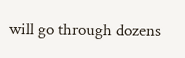will go through dozens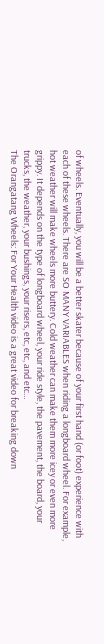of wheels. Eventually, you will be a better skater because of your first hand (or foot) experience with each of these wheels. There are SO MANY VARIABLES when riding a longboard wheel. For example, hot weather will make wheels more buttery. Cold weather can make them more icey or even more grippy. It depends on the type of longboard wheel, your ride style, the pavement, the board, your trucks, the weather, your bushings, your risers, etc, etc, and etc…
The Orangatang Wheels: For Your Health video is a great video for breaking down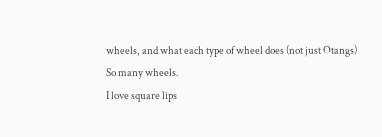wheels, and what each type of wheel does (not just Otangs)
So many wheels.
I love square lips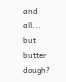and all... but butter dough?